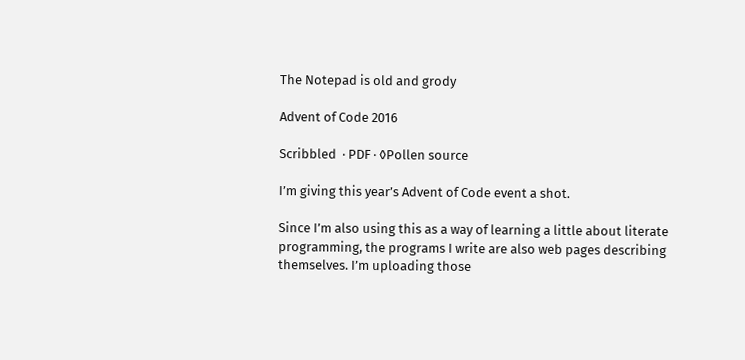The Notepad is old and grody

Advent of Code 2016

Scribbled  · PDF · ◊Pollen source

I’m giving this year’s Advent of Code event a shot.

Since I’m also using this as a way of learning a little about literate programming, the programs I write are also web pages describing themselves. I’m uploading those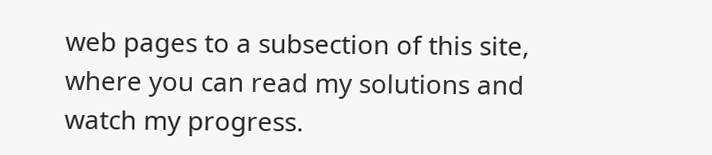web pages to a subsection of this site, where you can read my solutions and watch my progress.